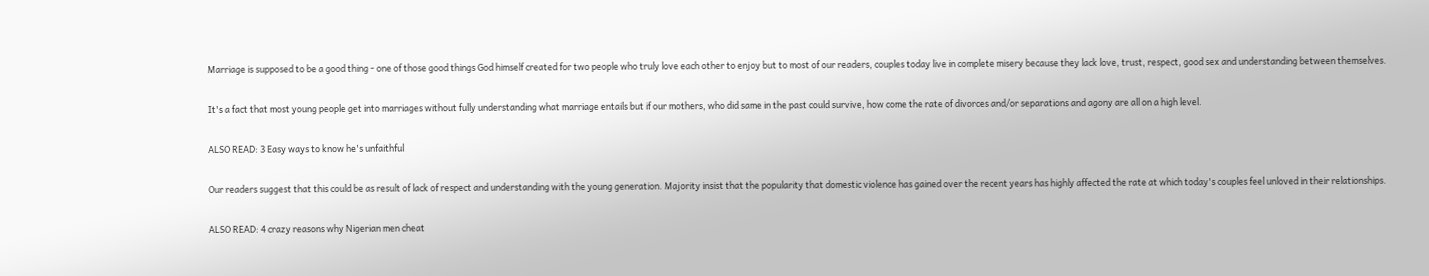Marriage is supposed to be a good thing - one of those good things God himself created for two people who truly love each other to enjoy but to most of our readers, couples today live in complete misery because they lack love, trust, respect, good sex and understanding between themselves.

It's a fact that most young people get into marriages without fully understanding what marriage entails but if our mothers, who did same in the past could survive, how come the rate of divorces and/or separations and agony are all on a high level.

ALSO READ: 3 Easy ways to know he's unfaithful

Our readers suggest that this could be as result of lack of respect and understanding with the young generation. Majority insist that the popularity that domestic violence has gained over the recent years has highly affected the rate at which today's couples feel unloved in their relationships.

ALSO READ: 4 crazy reasons why Nigerian men cheat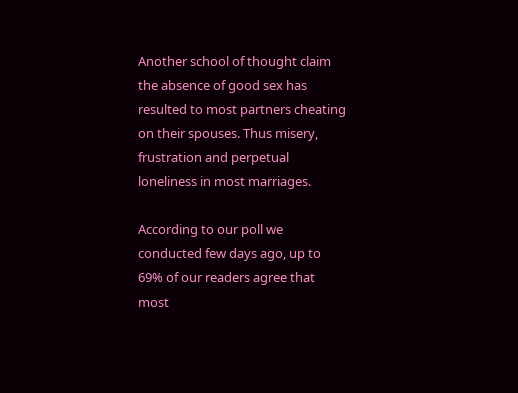Another school of thought claim the absence of good sex has resulted to most partners cheating on their spouses. Thus misery, frustration and perpetual loneliness in most marriages.

According to our poll we conducted few days ago, up to 69% of our readers agree that most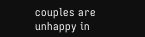couples are unhappy in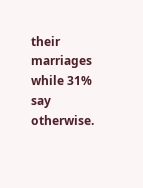their marriages while 31% say otherwise.